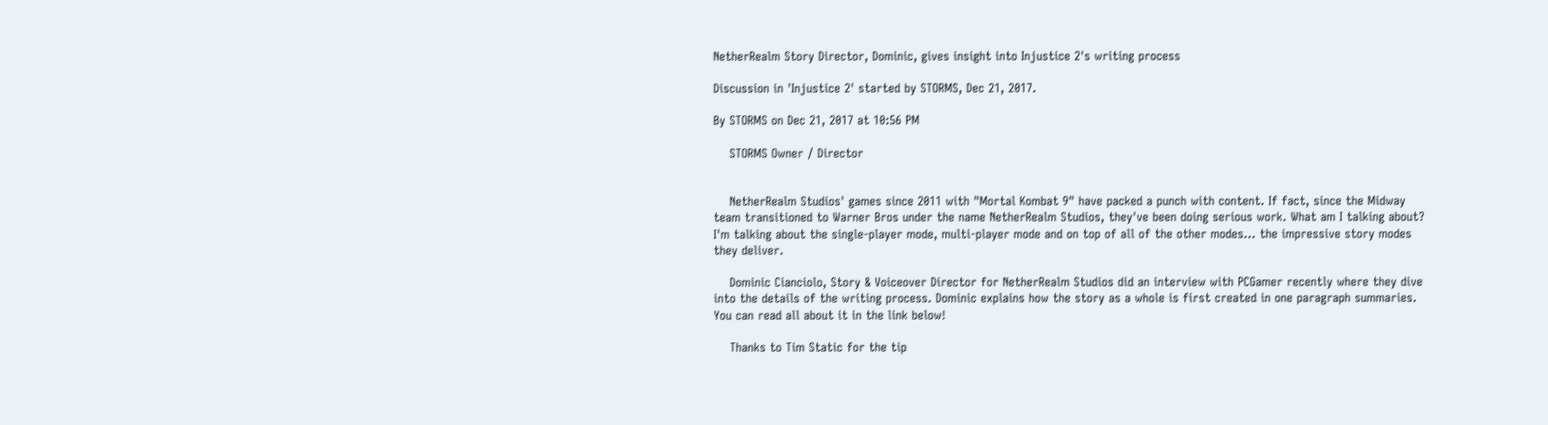NetherRealm Story Director, Dominic, gives insight into Injustice 2's writing process

Discussion in 'Injustice 2' started by STORMS, Dec 21, 2017.

By STORMS on Dec 21, 2017 at 10:56 PM

    STORMS Owner / Director


    NetherRealm Studios' games since 2011 with "Mortal Kombat 9" have packed a punch with content. If fact, since the Midway team transitioned to Warner Bros under the name NetherRealm Studios, they've been doing serious work. What am I talking about? I'm talking about the single-player mode, multi-player mode and on top of all of the other modes... the impressive story modes they deliver.

    Dominic Cianciolo, Story & Voiceover Director for NetherRealm Studios did an interview with PCGamer recently where they dive into the details of the writing process. Dominic explains how the story as a whole is first created in one paragraph summaries. You can read all about it in the link below!

    Thanks to Tim Static for the tip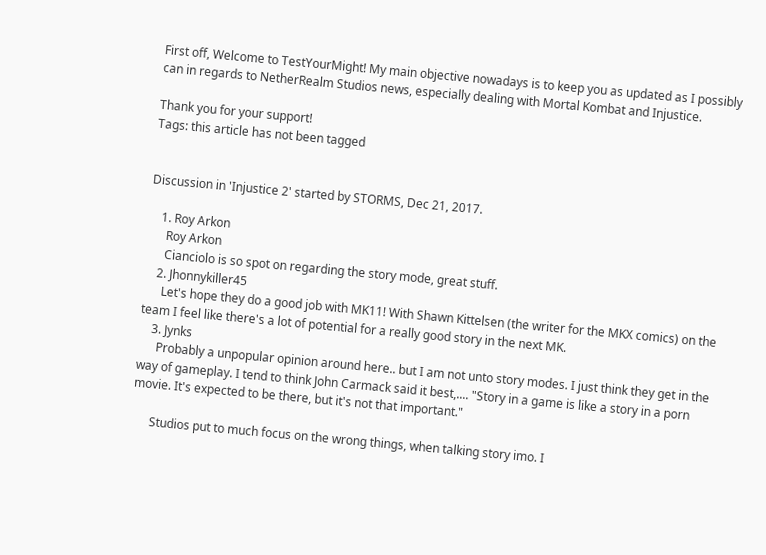First off, Welcome to TestYourMight! My main objective nowadays is to keep you as updated as I possibly can in regards to NetherRealm Studios news, especially dealing with Mortal Kombat and Injustice.

Thank you for your support!
Tags: this article has not been tagged


Discussion in 'Injustice 2' started by STORMS, Dec 21, 2017.

    1. Roy Arkon
      Roy Arkon
      Cianciolo is so spot on regarding the story mode, great stuff.
    2. Jhonnykiller45
      Let's hope they do a good job with MK11! With Shawn Kittelsen (the writer for the MKX comics) on the team I feel like there's a lot of potential for a really good story in the next MK.
    3. Jynks
      Probably a unpopular opinion around here.. but I am not unto story modes. I just think they get in the way of gameplay. I tend to think John Carmack said it best,.... "Story in a game is like a story in a porn movie. It's expected to be there, but it's not that important."

      Studios put to much focus on the wrong things, when talking story imo. I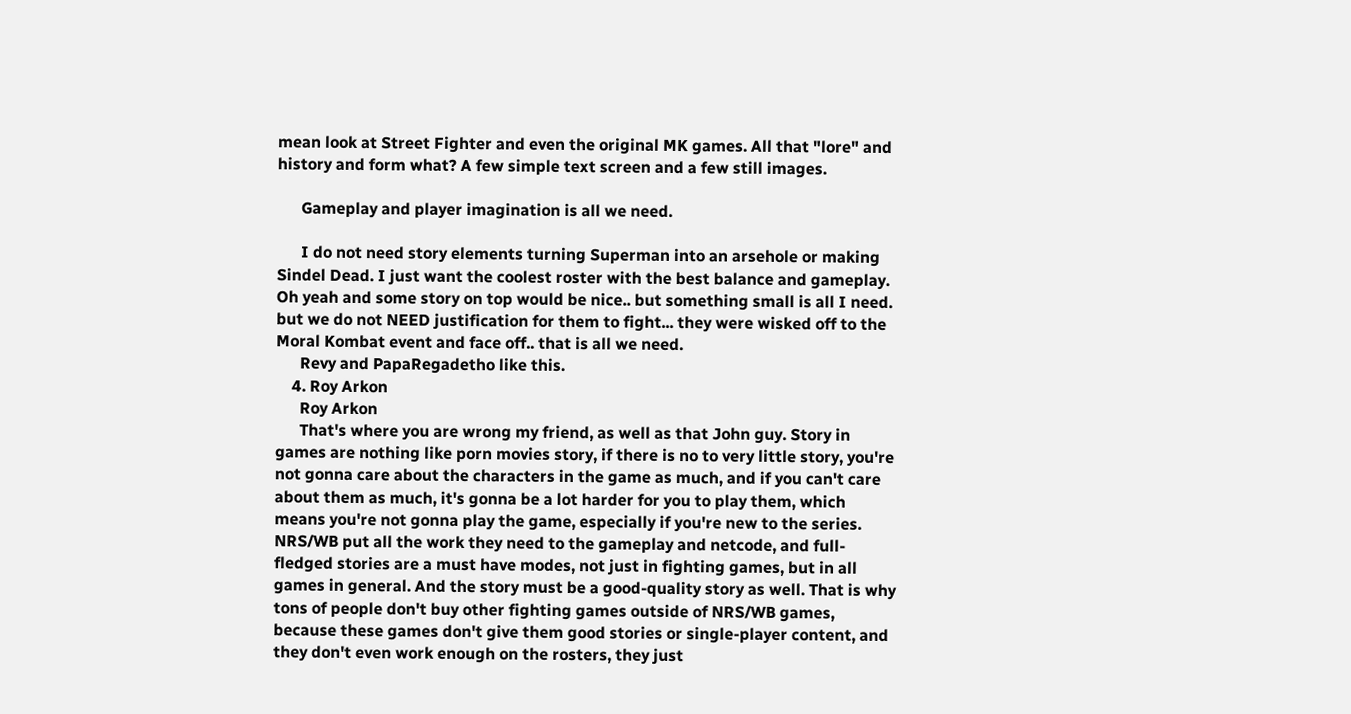mean look at Street Fighter and even the original MK games. All that "lore" and history and form what? A few simple text screen and a few still images.

      Gameplay and player imagination is all we need.

      I do not need story elements turning Superman into an arsehole or making Sindel Dead. I just want the coolest roster with the best balance and gameplay. Oh yeah and some story on top would be nice.. but something small is all I need. but we do not NEED justification for them to fight... they were wisked off to the Moral Kombat event and face off.. that is all we need.
      Revy and PapaRegadetho like this.
    4. Roy Arkon
      Roy Arkon
      That's where you are wrong my friend, as well as that John guy. Story in games are nothing like porn movies story, if there is no to very little story, you're not gonna care about the characters in the game as much, and if you can't care about them as much, it's gonna be a lot harder for you to play them, which means you're not gonna play the game, especially if you're new to the series. NRS/WB put all the work they need to the gameplay and netcode, and full-fledged stories are a must have modes, not just in fighting games, but in all games in general. And the story must be a good-quality story as well. That is why tons of people don't buy other fighting games outside of NRS/WB games, because these games don't give them good stories or single-player content, and they don't even work enough on the rosters, they just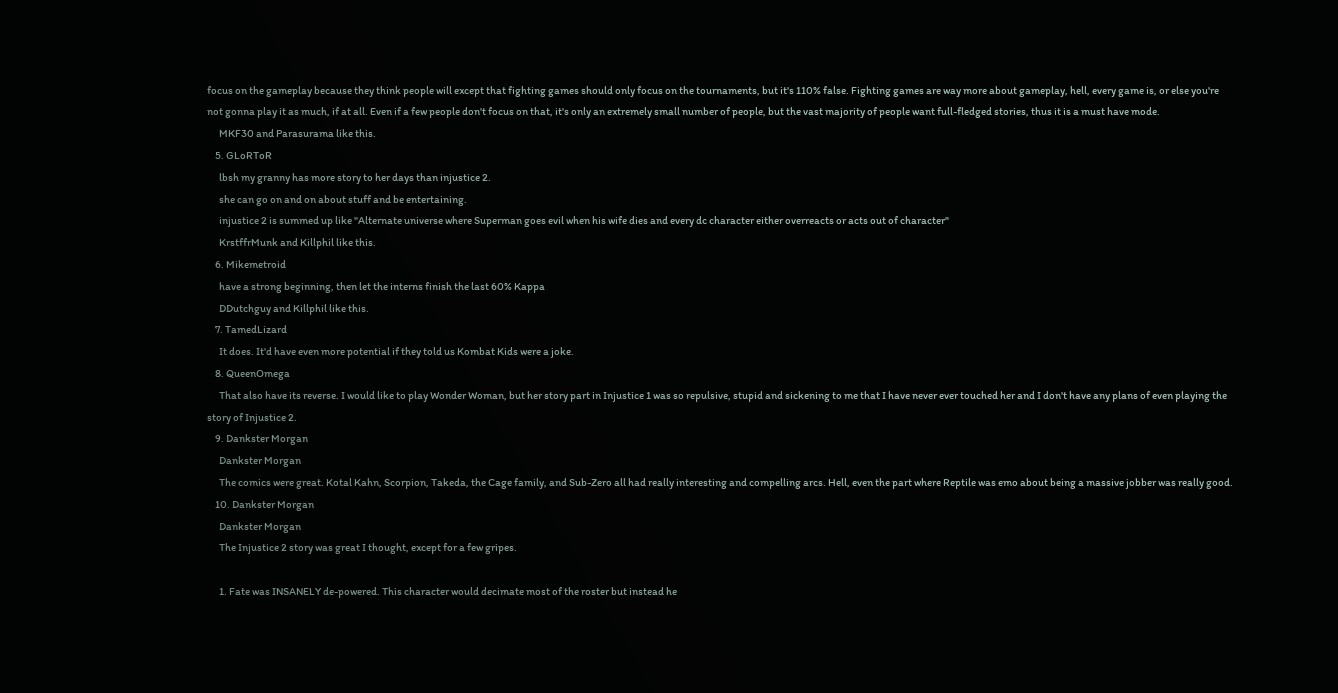focus on the gameplay because they think people will except that fighting games should only focus on the tournaments, but it's 110% false. Fighting games are way more about gameplay, hell, every game is, or else you're not gonna play it as much, if at all. Even if a few people don't focus on that, it's only an extremely small number of people, but the vast majority of people want full-fledged stories, thus it is a must have mode.
      MKF30 and Parasurama like this.
    5. GLoRToR
      lbsh my granny has more story to her days than injustice 2.
      she can go on and on about stuff and be entertaining.
      injustice 2 is summed up like "Alternate universe where Superman goes evil when his wife dies and every dc character either overreacts or acts out of character"
      KrstffrMunk and Killphil like this.
    6. Mikemetroid
      have a strong beginning, then let the interns finish the last 60% Kappa
      DDutchguy and Killphil like this.
    7. TamedLizard
      It does. It'd have even more potential if they told us Kombat Kids were a joke.
    8. QueenOmega
      That also have its reverse. I would like to play Wonder Woman, but her story part in Injustice 1 was so repulsive, stupid and sickening to me that I have never ever touched her and I don't have any plans of even playing the story of Injustice 2.
    9. Dankster Morgan
      Dankster Morgan
      The comics were great. Kotal Kahn, Scorpion, Takeda, the Cage family, and Sub-Zero all had really interesting and compelling arcs. Hell, even the part where Reptile was emo about being a massive jobber was really good.
    10. Dankster Morgan
      Dankster Morgan
      The Injustice 2 story was great I thought, except for a few gripes.

      1. Fate was INSANELY de-powered. This character would decimate most of the roster but instead he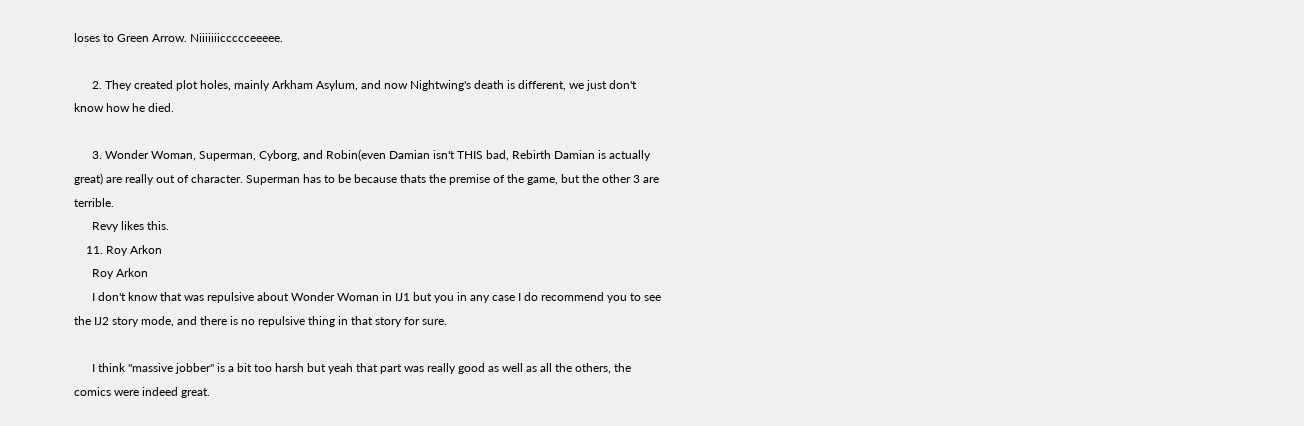loses to Green Arrow. Niiiiiiiccccceeeee.

      2. They created plot holes, mainly Arkham Asylum, and now Nightwing's death is different, we just don't know how he died.

      3. Wonder Woman, Superman, Cyborg, and Robin(even Damian isn't THIS bad, Rebirth Damian is actually great) are really out of character. Superman has to be because thats the premise of the game, but the other 3 are terrible.
      Revy likes this.
    11. Roy Arkon
      Roy Arkon
      I don't know that was repulsive about Wonder Woman in IJ1 but you in any case I do recommend you to see the IJ2 story mode, and there is no repulsive thing in that story for sure.

      I think "massive jobber" is a bit too harsh but yeah that part was really good as well as all the others, the comics were indeed great.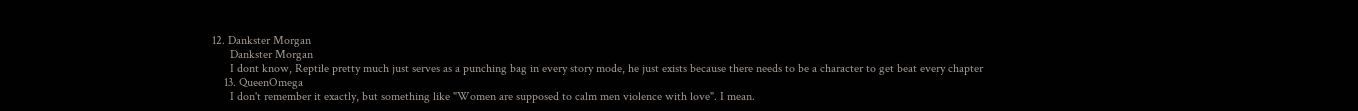12. Dankster Morgan
      Dankster Morgan
      I dont know, Reptile pretty much just serves as a punching bag in every story mode, he just exists because there needs to be a character to get beat every chapter
    13. QueenOmega
      I don't remember it exactly, but something like "Women are supposed to calm men violence with love". I mean.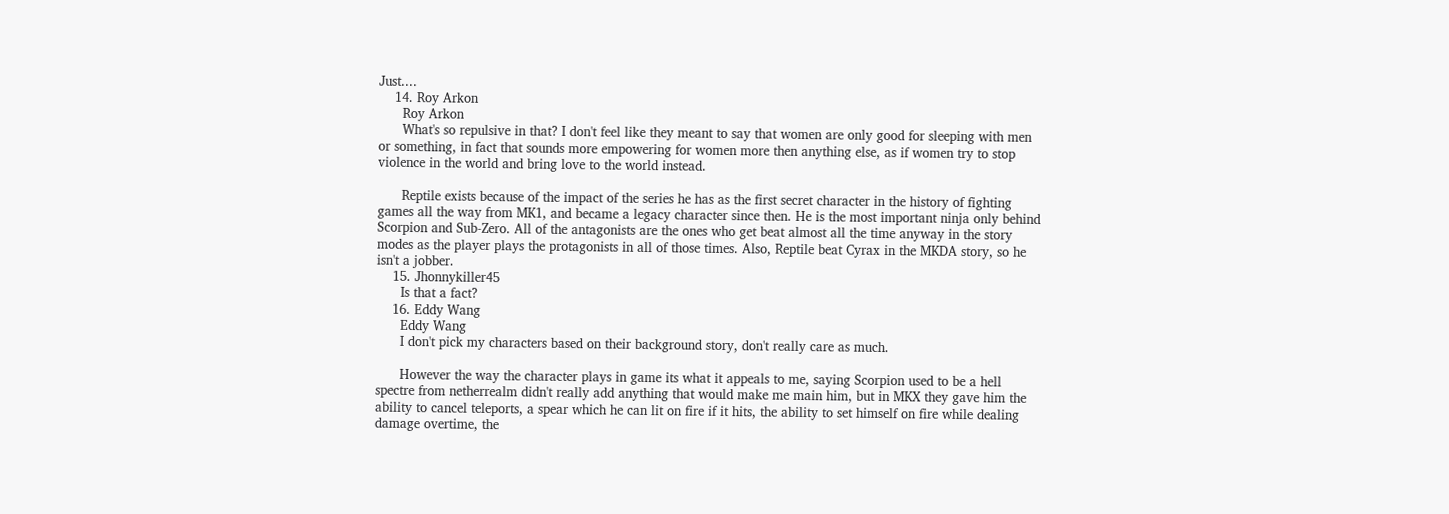Just....
    14. Roy Arkon
      Roy Arkon
      What's so repulsive in that? I don't feel like they meant to say that women are only good for sleeping with men or something, in fact that sounds more empowering for women more then anything else, as if women try to stop violence in the world and bring love to the world instead.

      Reptile exists because of the impact of the series he has as the first secret character in the history of fighting games all the way from MK1, and became a legacy character since then. He is the most important ninja only behind Scorpion and Sub-Zero. All of the antagonists are the ones who get beat almost all the time anyway in the story modes as the player plays the protagonists in all of those times. Also, Reptile beat Cyrax in the MKDA story, so he isn't a jobber.
    15. Jhonnykiller45
      Is that a fact?
    16. Eddy Wang
      Eddy Wang
      I don't pick my characters based on their background story, don't really care as much.

      However the way the character plays in game its what it appeals to me, saying Scorpion used to be a hell spectre from netherrealm didn't really add anything that would make me main him, but in MKX they gave him the ability to cancel teleports, a spear which he can lit on fire if it hits, the ability to set himself on fire while dealing damage overtime, the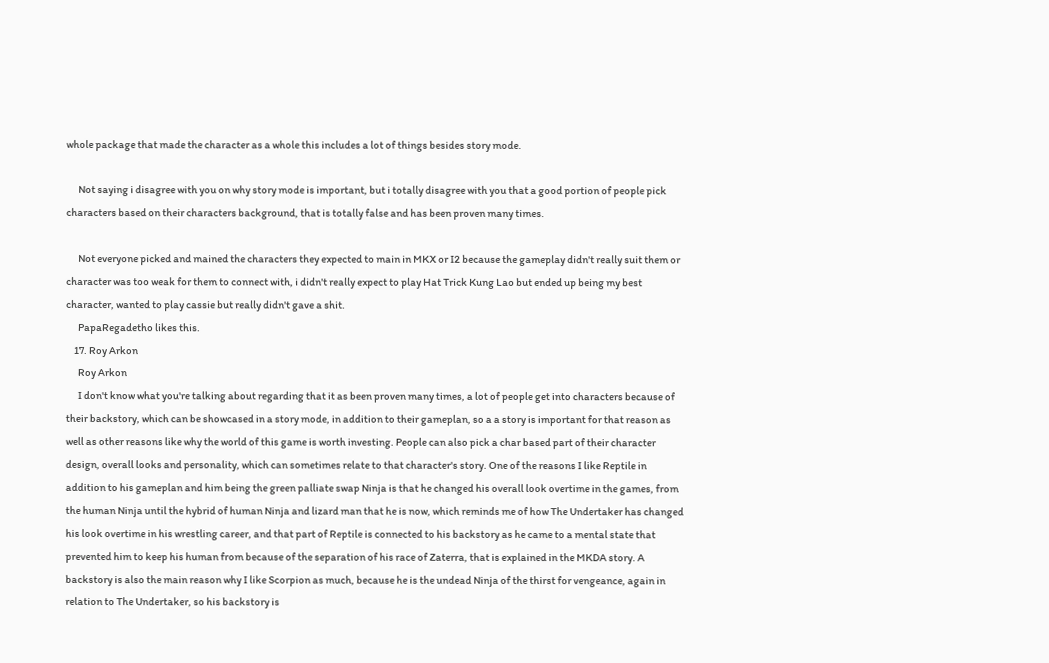whole package that made the character as a whole this includes a lot of things besides story mode.

      Not saying i disagree with you on why story mode is important, but i totally disagree with you that a good portion of people pick characters based on their characters background, that is totally false and has been proven many times.

      Not everyone picked and mained the characters they expected to main in MKX or I2 because the gameplay didn't really suit them or character was too weak for them to connect with, i didn't really expect to play Hat Trick Kung Lao but ended up being my best character, wanted to play cassie but really didn't gave a shit.
      PapaRegadetho likes this.
    17. Roy Arkon
      Roy Arkon
      I don't know what you're talking about regarding that it as been proven many times, a lot of people get into characters because of their backstory, which can be showcased in a story mode, in addition to their gameplan, so a a story is important for that reason as well as other reasons like why the world of this game is worth investing. People can also pick a char based part of their character design, overall looks and personality, which can sometimes relate to that character's story. One of the reasons I like Reptile in addition to his gameplan and him being the green palliate swap Ninja is that he changed his overall look overtime in the games, from the human Ninja until the hybrid of human Ninja and lizard man that he is now, which reminds me of how The Undertaker has changed his look overtime in his wrestling career, and that part of Reptile is connected to his backstory as he came to a mental state that prevented him to keep his human from because of the separation of his race of Zaterra, that is explained in the MKDA story. A backstory is also the main reason why I like Scorpion as much, because he is the undead Ninja of the thirst for vengeance, again in relation to The Undertaker, so his backstory is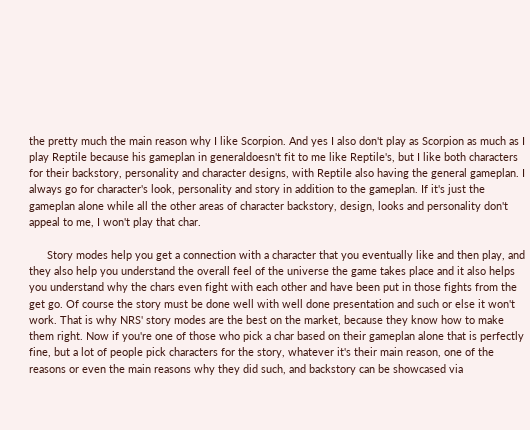the pretty much the main reason why I like Scorpion. And yes I also don't play as Scorpion as much as I play Reptile because his gameplan in generaldoesn't fit to me like Reptile's, but I like both characters for their backstory, personality and character designs, with Reptile also having the general gameplan. I always go for character's look, personality and story in addition to the gameplan. If it's just the gameplan alone while all the other areas of character backstory, design, looks and personality don't appeal to me, I won't play that char.

      Story modes help you get a connection with a character that you eventually like and then play, and they also help you understand the overall feel of the universe the game takes place and it also helps you understand why the chars even fight with each other and have been put in those fights from the get go. Of course the story must be done well with well done presentation and such or else it won't work. That is why NRS' story modes are the best on the market, because they know how to make them right. Now if you're one of those who pick a char based on their gameplan alone that is perfectly fine, but a lot of people pick characters for the story, whatever it's their main reason, one of the reasons or even the main reasons why they did such, and backstory can be showcased via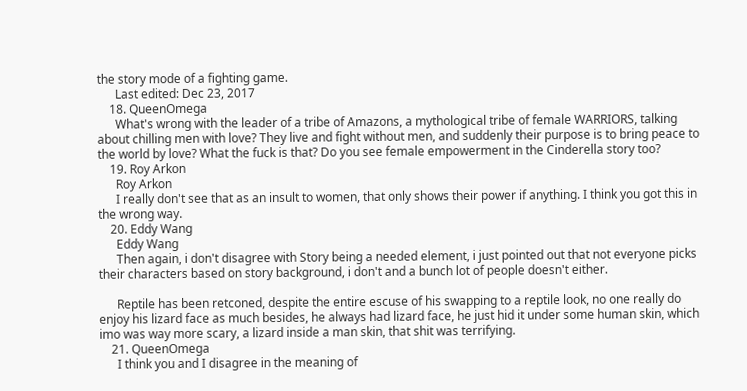the story mode of a fighting game.
      Last edited: Dec 23, 2017
    18. QueenOmega
      What's wrong with the leader of a tribe of Amazons, a mythological tribe of female WARRIORS, talking about chilling men with love? They live and fight without men, and suddenly their purpose is to bring peace to the world by love? What the fuck is that? Do you see female empowerment in the Cinderella story too?
    19. Roy Arkon
      Roy Arkon
      I really don't see that as an insult to women, that only shows their power if anything. I think you got this in the wrong way.
    20. Eddy Wang
      Eddy Wang
      Then again, i don't disagree with Story being a needed element, i just pointed out that not everyone picks their characters based on story background, i don't and a bunch lot of people doesn't either.

      Reptile has been retconed, despite the entire escuse of his swapping to a reptile look, no one really do enjoy his lizard face as much besides, he always had lizard face, he just hid it under some human skin, which imo was way more scary, a lizard inside a man skin, that shit was terrifying.
    21. QueenOmega
      I think you and I disagree in the meaning of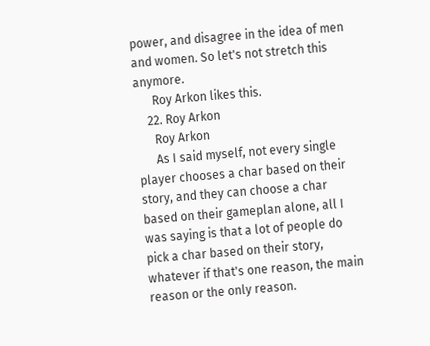power, and disagree in the idea of men and women. So let's not stretch this anymore.
      Roy Arkon likes this.
    22. Roy Arkon
      Roy Arkon
      As I said myself, not every single player chooses a char based on their story, and they can choose a char based on their gameplan alone, all I was saying is that a lot of people do pick a char based on their story, whatever if that's one reason, the main reason or the only reason.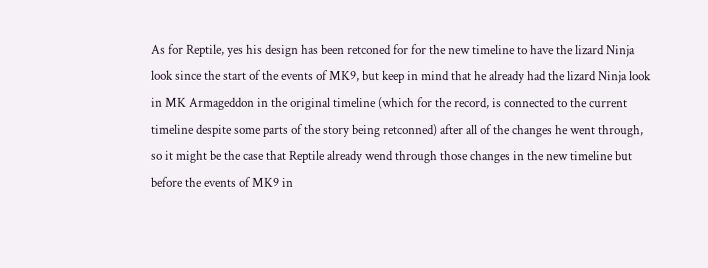As for Reptile, yes his design has been retconed for for the new timeline to have the lizard Ninja look since the start of the events of MK9, but keep in mind that he already had the lizard Ninja look in MK Armageddon in the original timeline (which for the record, is connected to the current timeline despite some parts of the story being retconned) after all of the changes he went through, so it might be the case that Reptile already wend through those changes in the new timeline but before the events of MK9 in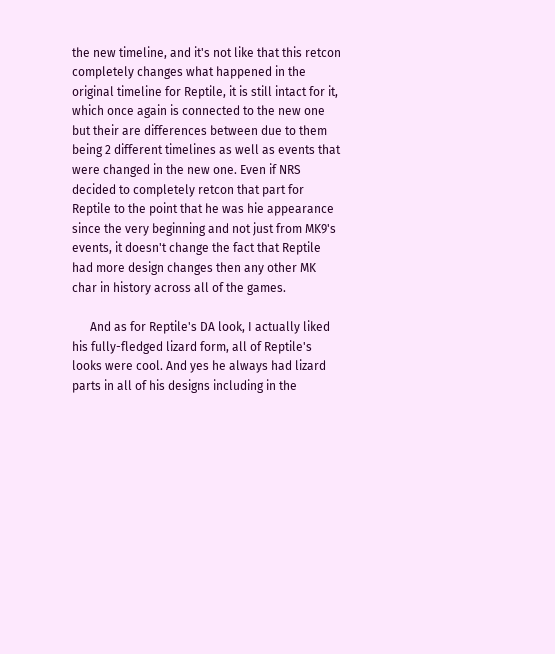the new timeline, and it's not like that this retcon completely changes what happened in the original timeline for Reptile, it is still intact for it, which once again is connected to the new one but their are differences between due to them being 2 different timelines as well as events that were changed in the new one. Even if NRS decided to completely retcon that part for Reptile to the point that he was hie appearance since the very beginning and not just from MK9's events, it doesn't change the fact that Reptile had more design changes then any other MK char in history across all of the games.

      And as for Reptile's DA look, I actually liked his fully-fledged lizard form, all of Reptile's looks were cool. And yes he always had lizard parts in all of his designs including in the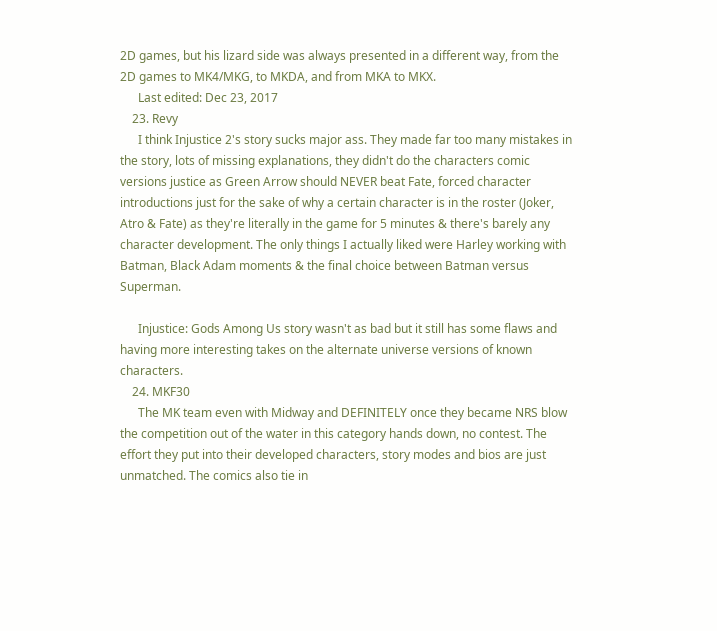2D games, but his lizard side was always presented in a different way, from the 2D games to MK4/MKG, to MKDA, and from MKA to MKX.
      Last edited: Dec 23, 2017
    23. Revy
      I think Injustice 2's story sucks major ass. They made far too many mistakes in the story, lots of missing explanations, they didn't do the characters comic versions justice as Green Arrow should NEVER beat Fate, forced character introductions just for the sake of why a certain character is in the roster (Joker, Atro & Fate) as they're literally in the game for 5 minutes & there's barely any character development. The only things I actually liked were Harley working with Batman, Black Adam moments & the final choice between Batman versus Superman.

      Injustice: Gods Among Us story wasn't as bad but it still has some flaws and having more interesting takes on the alternate universe versions of known characters.
    24. MKF30
      The MK team even with Midway and DEFINITELY once they became NRS blow the competition out of the water in this category hands down, no contest. The effort they put into their developed characters, story modes and bios are just unmatched. The comics also tie in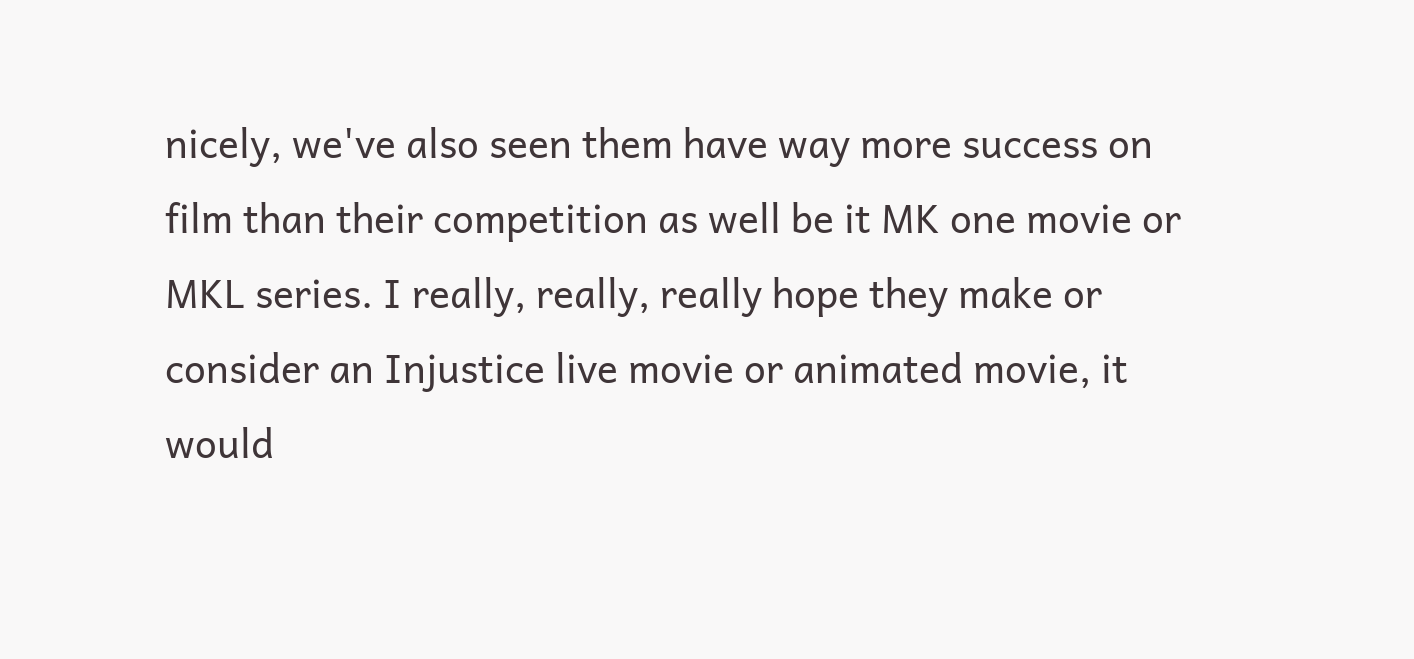nicely, we've also seen them have way more success on film than their competition as well be it MK one movie or MKL series. I really, really, really hope they make or consider an Injustice live movie or animated movie, it would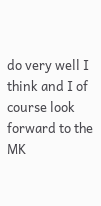do very well I think and I of course look forward to the MK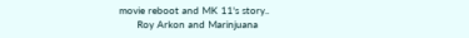movie reboot and MK 11's story..
      Roy Arkon and Marinjuana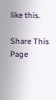like this.

Share This Page